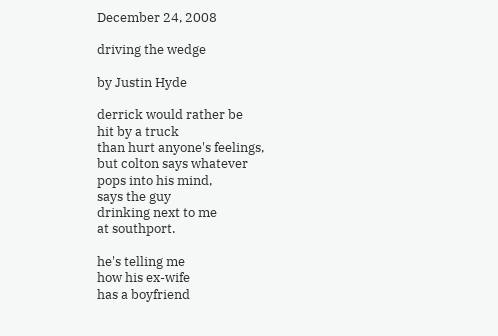December 24, 2008

driving the wedge

by Justin Hyde

derrick would rather be
hit by a truck
than hurt anyone's feelings,
but colton says whatever
pops into his mind,
says the guy
drinking next to me
at southport.

he's telling me
how his ex-wife
has a boyfriend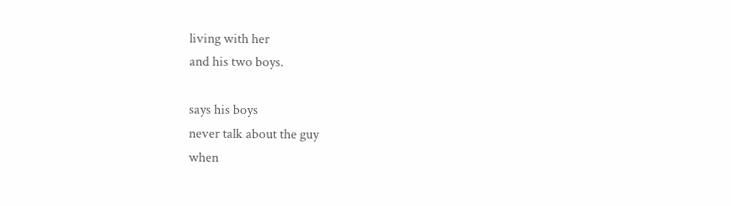living with her
and his two boys.

says his boys
never talk about the guy
when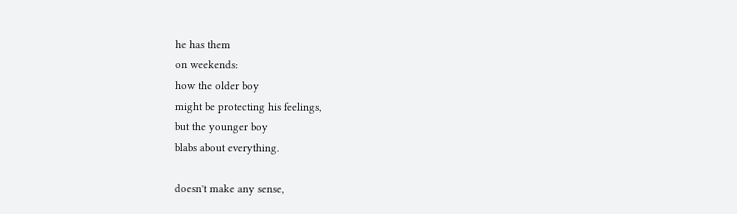he has them
on weekends:
how the older boy
might be protecting his feelings,
but the younger boy
blabs about everything.

doesn't make any sense,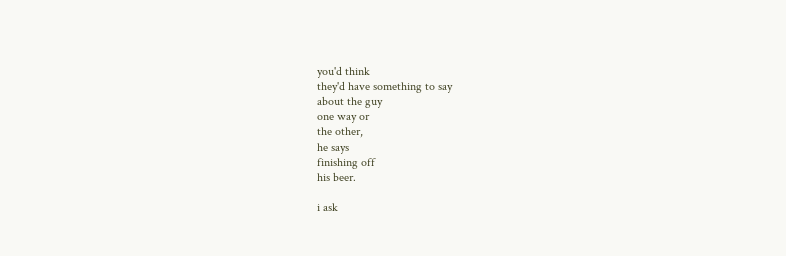you'd think
they'd have something to say
about the guy
one way or
the other,
he says
finishing off
his beer.

i ask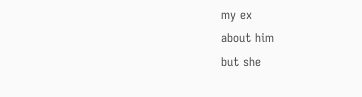my ex
about him
but she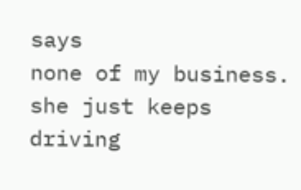says
none of my business.
she just keeps
driving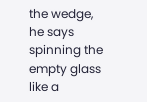the wedge,
he says
spinning the empty glass
like a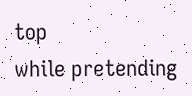top
while pretending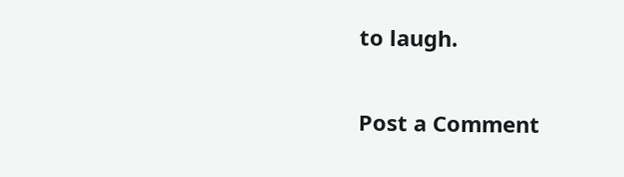to laugh.


Post a Comment